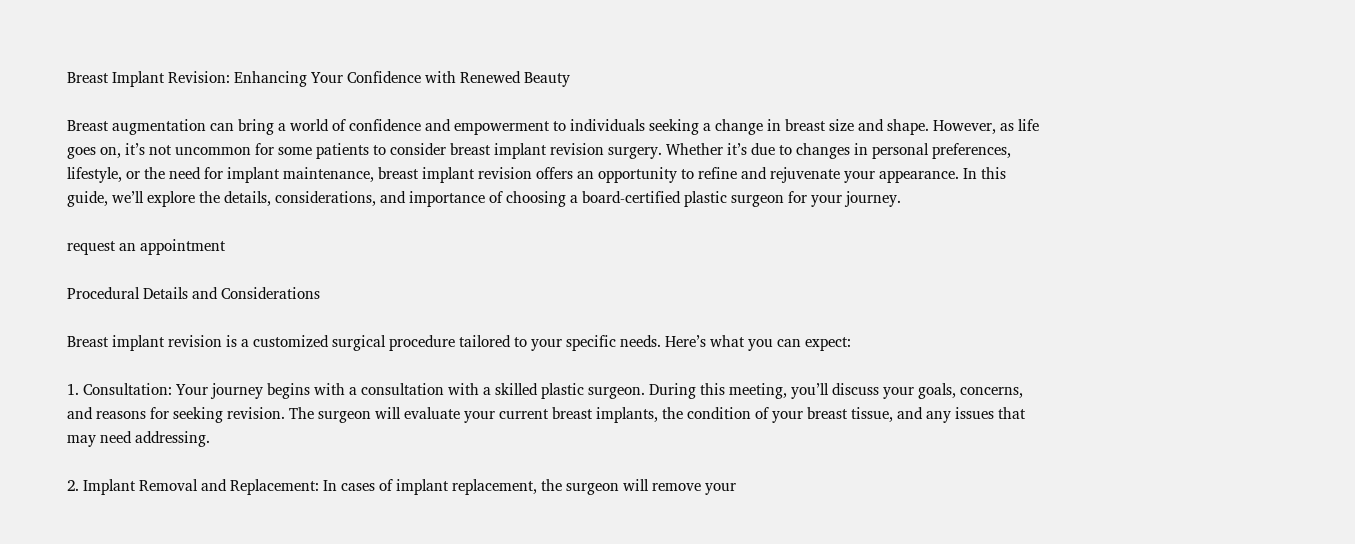Breast Implant Revision: Enhancing Your Confidence with Renewed Beauty

Breast augmentation can bring a world of confidence and empowerment to individuals seeking a change in breast size and shape. However, as life goes on, it’s not uncommon for some patients to consider breast implant revision surgery. Whether it’s due to changes in personal preferences, lifestyle, or the need for implant maintenance, breast implant revision offers an opportunity to refine and rejuvenate your appearance. In this guide, we’ll explore the details, considerations, and importance of choosing a board-certified plastic surgeon for your journey.

request an appointment

Procedural Details and Considerations

Breast implant revision is a customized surgical procedure tailored to your specific needs. Here’s what you can expect:

1. Consultation: Your journey begins with a consultation with a skilled plastic surgeon. During this meeting, you’ll discuss your goals, concerns, and reasons for seeking revision. The surgeon will evaluate your current breast implants, the condition of your breast tissue, and any issues that may need addressing.

2. Implant Removal and Replacement: In cases of implant replacement, the surgeon will remove your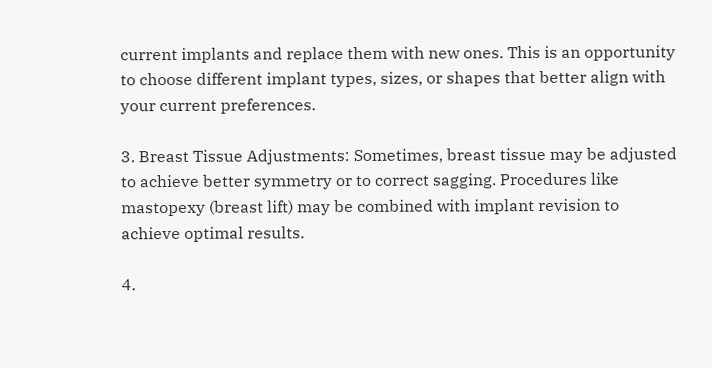current implants and replace them with new ones. This is an opportunity to choose different implant types, sizes, or shapes that better align with your current preferences.

3. Breast Tissue Adjustments: Sometimes, breast tissue may be adjusted to achieve better symmetry or to correct sagging. Procedures like mastopexy (breast lift) may be combined with implant revision to achieve optimal results.

4.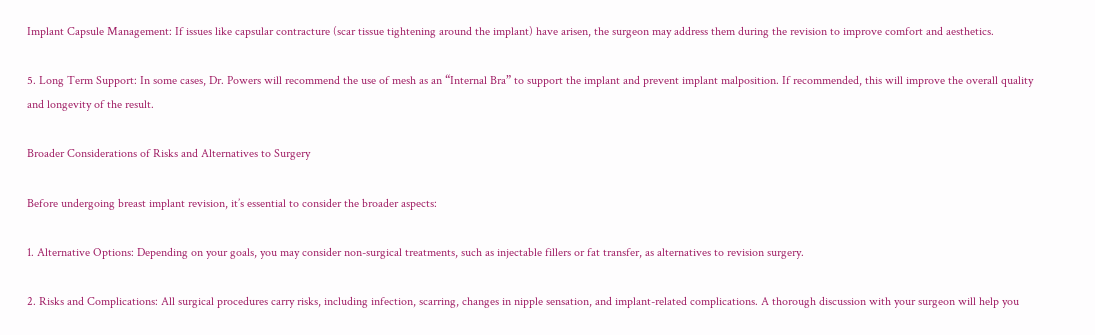Implant Capsule Management: If issues like capsular contracture (scar tissue tightening around the implant) have arisen, the surgeon may address them during the revision to improve comfort and aesthetics.

5. Long Term Support: In some cases, Dr. Powers will recommend the use of mesh as an “Internal Bra” to support the implant and prevent implant malposition. If recommended, this will improve the overall quality and longevity of the result.

Broader Considerations of Risks and Alternatives to Surgery

Before undergoing breast implant revision, it’s essential to consider the broader aspects:

1. Alternative Options: Depending on your goals, you may consider non-surgical treatments, such as injectable fillers or fat transfer, as alternatives to revision surgery.

2. Risks and Complications: All surgical procedures carry risks, including infection, scarring, changes in nipple sensation, and implant-related complications. A thorough discussion with your surgeon will help you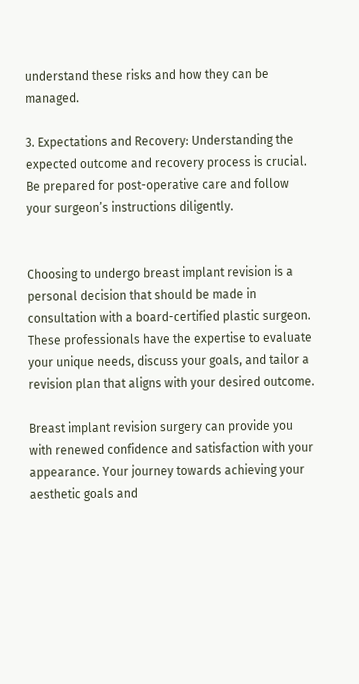understand these risks and how they can be managed.

3. Expectations and Recovery: Understanding the expected outcome and recovery process is crucial. Be prepared for post-operative care and follow your surgeon’s instructions diligently.


Choosing to undergo breast implant revision is a personal decision that should be made in consultation with a board-certified plastic surgeon. These professionals have the expertise to evaluate your unique needs, discuss your goals, and tailor a revision plan that aligns with your desired outcome.

Breast implant revision surgery can provide you with renewed confidence and satisfaction with your appearance. Your journey towards achieving your aesthetic goals and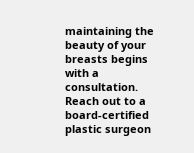maintaining the beauty of your breasts begins with a consultation. Reach out to a board-certified plastic surgeon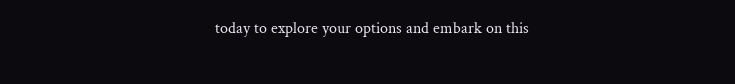today to explore your options and embark on this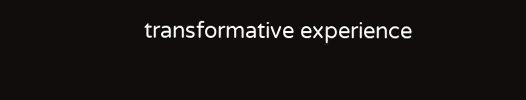transformative experience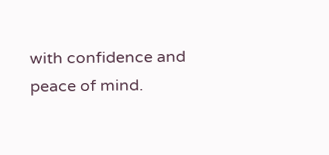with confidence and peace of mind.